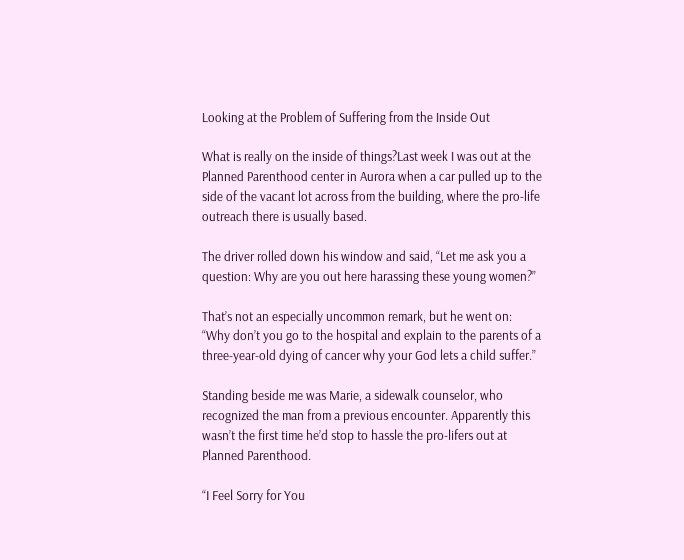Looking at the Problem of Suffering from the Inside Out

What is really on the inside of things?Last week I was out at the Planned Parenthood center in Aurora when a car pulled up to the side of the vacant lot across from the building, where the pro-life outreach there is usually based.

The driver rolled down his window and said, “Let me ask you a question: Why are you out here harassing these young women?”

That’s not an especially uncommon remark, but he went on: “Why don’t you go to the hospital and explain to the parents of a three-year-old dying of cancer why your God lets a child suffer.”

Standing beside me was Marie, a sidewalk counselor, who recognized the man from a previous encounter. Apparently this wasn’t the first time he’d stop to hassle the pro-lifers out at Planned Parenthood.

“I Feel Sorry for You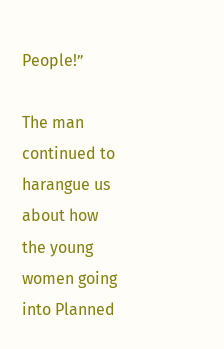People!”

The man continued to harangue us about how the young women going into Planned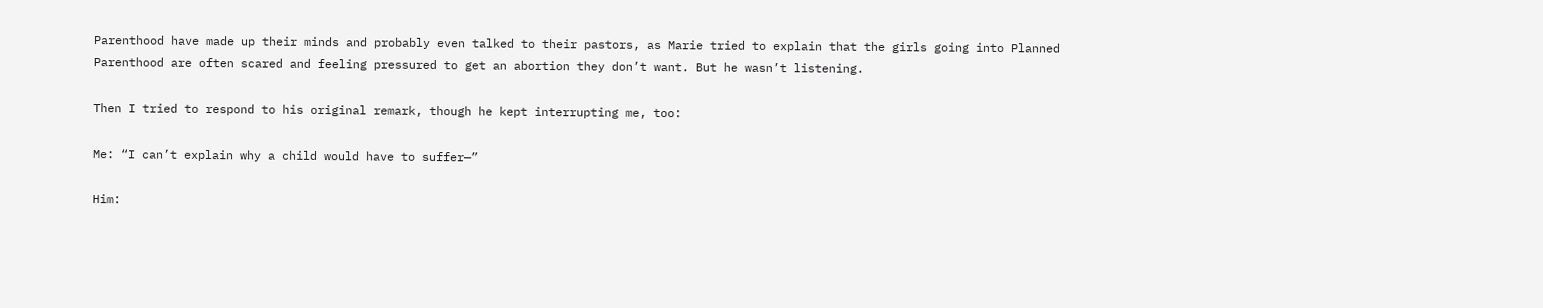Parenthood have made up their minds and probably even talked to their pastors, as Marie tried to explain that the girls going into Planned Parenthood are often scared and feeling pressured to get an abortion they don’t want. But he wasn’t listening.

Then I tried to respond to his original remark, though he kept interrupting me, too:

Me: “I can’t explain why a child would have to suffer—”

Him: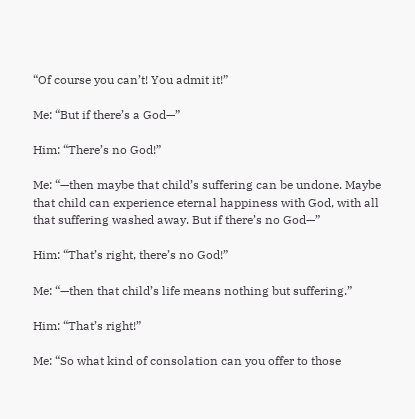“Of course you can’t! You admit it!”

Me: “But if there’s a God—”

Him: “There’s no God!”

Me: “—then maybe that child’s suffering can be undone. Maybe that child can experience eternal happiness with God, with all that suffering washed away. But if there’s no God—”

Him: “That’s right, there’s no God!”

Me: “—then that child’s life means nothing but suffering.”

Him: “That’s right!”

Me: “So what kind of consolation can you offer to those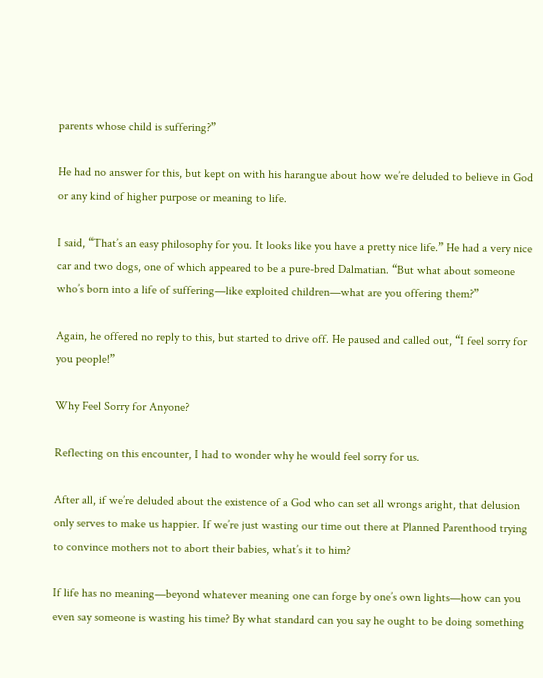parents whose child is suffering?”

He had no answer for this, but kept on with his harangue about how we’re deluded to believe in God or any kind of higher purpose or meaning to life.

I said, “That’s an easy philosophy for you. It looks like you have a pretty nice life.” He had a very nice car and two dogs, one of which appeared to be a pure-bred Dalmatian. “But what about someone who’s born into a life of suffering—like exploited children—what are you offering them?”

Again, he offered no reply to this, but started to drive off. He paused and called out, “I feel sorry for you people!”

Why Feel Sorry for Anyone?

Reflecting on this encounter, I had to wonder why he would feel sorry for us.

After all, if we’re deluded about the existence of a God who can set all wrongs aright, that delusion only serves to make us happier. If we’re just wasting our time out there at Planned Parenthood trying to convince mothers not to abort their babies, what’s it to him?

If life has no meaning—beyond whatever meaning one can forge by one’s own lights—how can you even say someone is wasting his time? By what standard can you say he ought to be doing something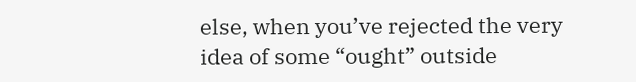else, when you’ve rejected the very idea of some “ought” outside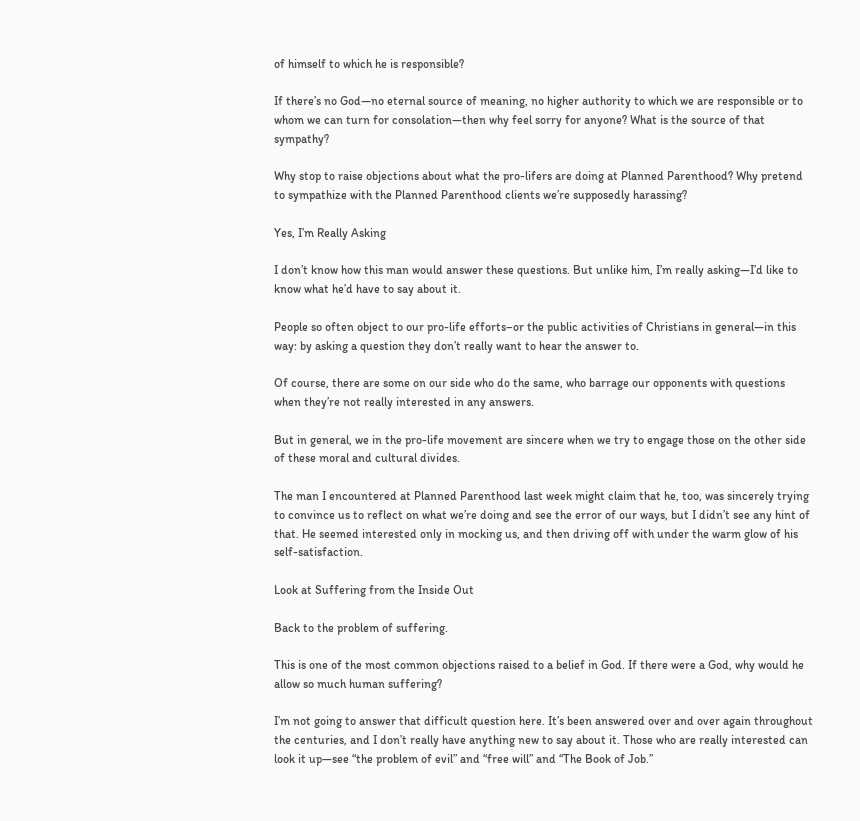of himself to which he is responsible?

If there’s no God—no eternal source of meaning, no higher authority to which we are responsible or to whom we can turn for consolation—then why feel sorry for anyone? What is the source of that sympathy?

Why stop to raise objections about what the pro-lifers are doing at Planned Parenthood? Why pretend to sympathize with the Planned Parenthood clients we’re supposedly harassing?

Yes, I’m Really Asking

I don’t know how this man would answer these questions. But unlike him, I’m really asking—I’d like to know what he’d have to say about it.

People so often object to our pro-life efforts–or the public activities of Christians in general—in this way: by asking a question they don’t really want to hear the answer to.

Of course, there are some on our side who do the same, who barrage our opponents with questions when they’re not really interested in any answers.

But in general, we in the pro-life movement are sincere when we try to engage those on the other side of these moral and cultural divides.

The man I encountered at Planned Parenthood last week might claim that he, too, was sincerely trying to convince us to reflect on what we’re doing and see the error of our ways, but I didn’t see any hint of that. He seemed interested only in mocking us, and then driving off with under the warm glow of his self-satisfaction.

Look at Suffering from the Inside Out

Back to the problem of suffering.

This is one of the most common objections raised to a belief in God. If there were a God, why would he allow so much human suffering?

I’m not going to answer that difficult question here. It’s been answered over and over again throughout the centuries, and I don’t really have anything new to say about it. Those who are really interested can look it up—see “the problem of evil” and “free will” and “The Book of Job.”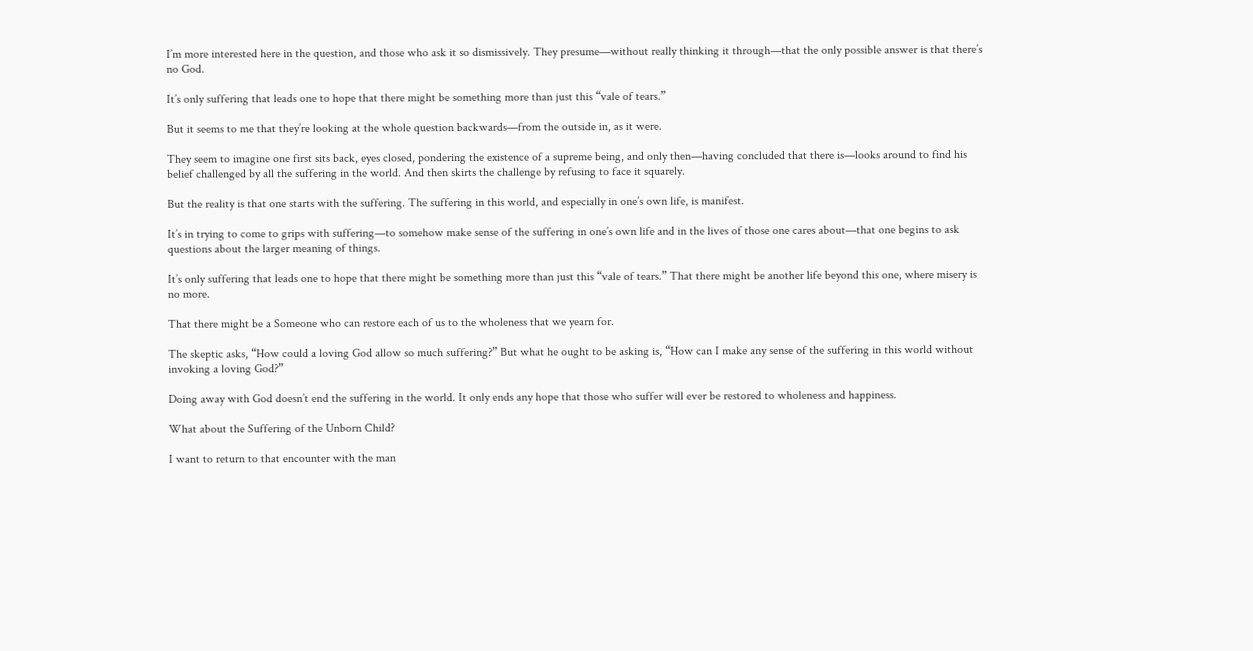I’m more interested here in the question, and those who ask it so dismissively. They presume—without really thinking it through—that the only possible answer is that there’s no God.

It’s only suffering that leads one to hope that there might be something more than just this “vale of tears.”

But it seems to me that they’re looking at the whole question backwards—from the outside in, as it were.

They seem to imagine one first sits back, eyes closed, pondering the existence of a supreme being, and only then—having concluded that there is—looks around to find his belief challenged by all the suffering in the world. And then skirts the challenge by refusing to face it squarely.

But the reality is that one starts with the suffering. The suffering in this world, and especially in one’s own life, is manifest.

It’s in trying to come to grips with suffering—to somehow make sense of the suffering in one’s own life and in the lives of those one cares about—that one begins to ask questions about the larger meaning of things.

It’s only suffering that leads one to hope that there might be something more than just this “vale of tears.” That there might be another life beyond this one, where misery is no more.

That there might be a Someone who can restore each of us to the wholeness that we yearn for.

The skeptic asks, “How could a loving God allow so much suffering?” But what he ought to be asking is, “How can I make any sense of the suffering in this world without invoking a loving God?”

Doing away with God doesn’t end the suffering in the world. It only ends any hope that those who suffer will ever be restored to wholeness and happiness.

What about the Suffering of the Unborn Child?

I want to return to that encounter with the man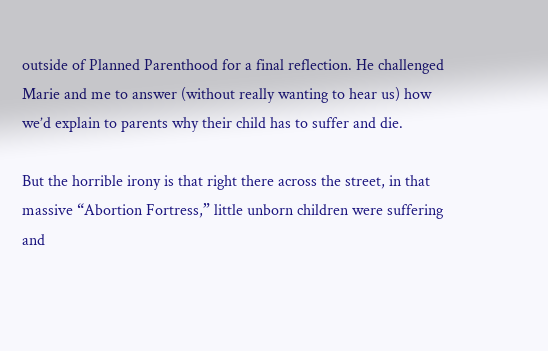outside of Planned Parenthood for a final reflection. He challenged Marie and me to answer (without really wanting to hear us) how we’d explain to parents why their child has to suffer and die.

But the horrible irony is that right there across the street, in that massive “Abortion Fortress,” little unborn children were suffering and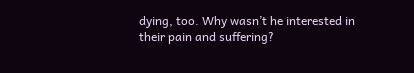dying, too. Why wasn’t he interested in their pain and suffering?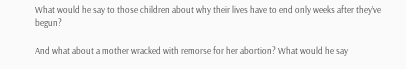What would he say to those children about why their lives have to end only weeks after they’ve begun?

And what about a mother wracked with remorse for her abortion? What would he say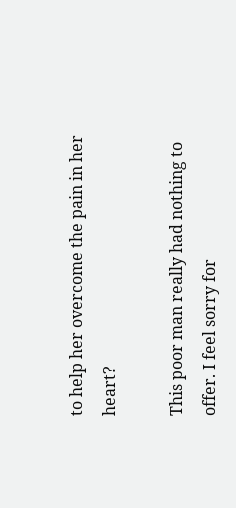to help her overcome the pain in her heart?

This poor man really had nothing to offer. I feel sorry for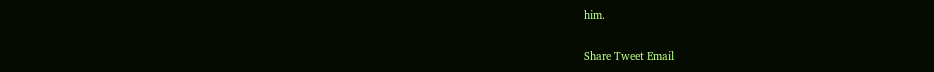him.

Share Tweet Email